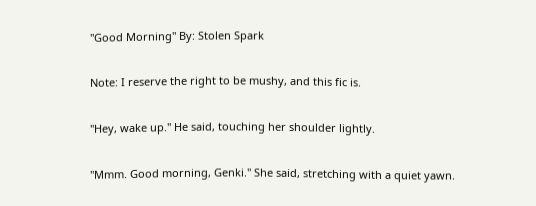"Good Morning" By: Stolen Spark

Note: I reserve the right to be mushy, and this fic is.

"Hey, wake up." He said, touching her shoulder lightly.

"Mmm. Good morning, Genki." She said, stretching with a quiet yawn.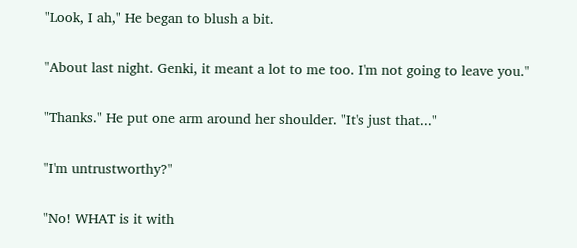"Look, I ah," He began to blush a bit.

"About last night. Genki, it meant a lot to me too. I'm not going to leave you."

"Thanks." He put one arm around her shoulder. "It's just that..."

"I'm untrustworthy?"

"No! WHAT is it with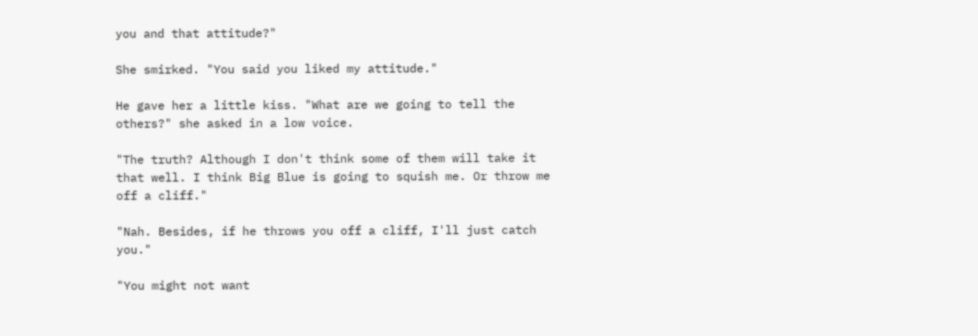you and that attitude?"

She smirked. "You said you liked my attitude."

He gave her a little kiss. "What are we going to tell the others?" she asked in a low voice.

"The truth? Although I don't think some of them will take it that well. I think Big Blue is going to squish me. Or throw me off a cliff."

"Nah. Besides, if he throws you off a cliff, I'll just catch you."

"You might not want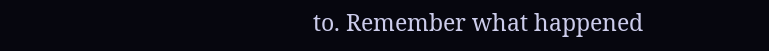to. Remember what happened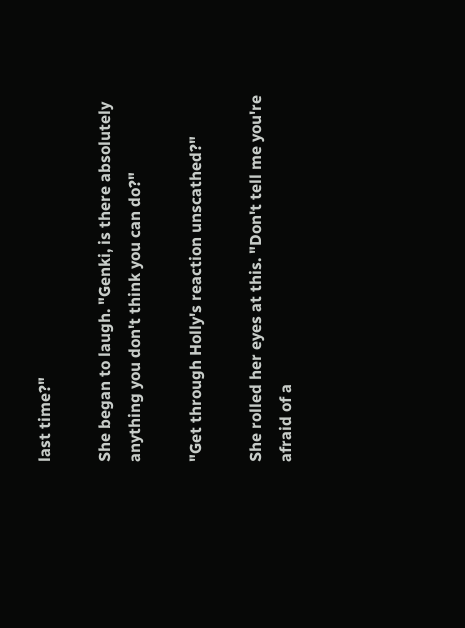last time?"

She began to laugh. "Genki, is there absolutely anything you don't think you can do?"

"Get through Holly's reaction unscathed?"

She rolled her eyes at this. "Don't tell me you're afraid of a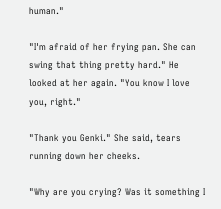human."

"I'm afraid of her frying pan. She can swing that thing pretty hard." He looked at her again. "You know I love you, right."

"Thank you Genki." She said, tears running down her cheeks.

"Why are you crying? Was it something I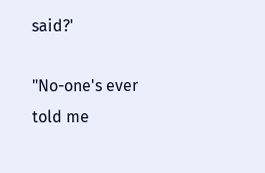said?'

"No-one's ever told me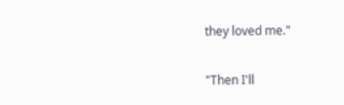they loved me."

"Then I'll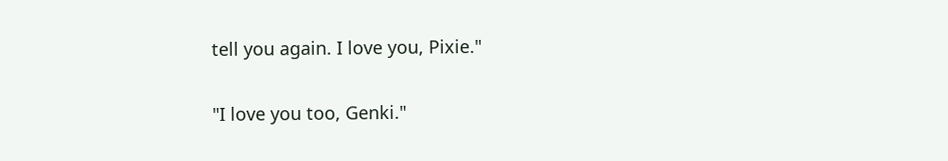tell you again. I love you, Pixie."

"I love you too, Genki."